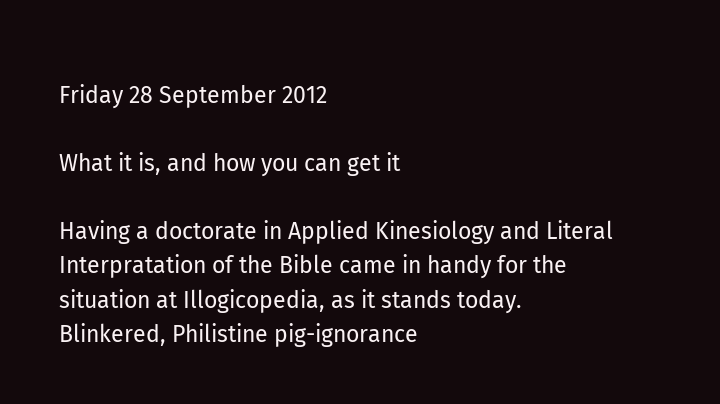Friday 28 September 2012

What it is, and how you can get it

Having a doctorate in Applied Kinesiology and Literal Interpratation of the Bible came in handy for the situation at Illogicopedia, as it stands today. Blinkered, Philistine pig-ignorance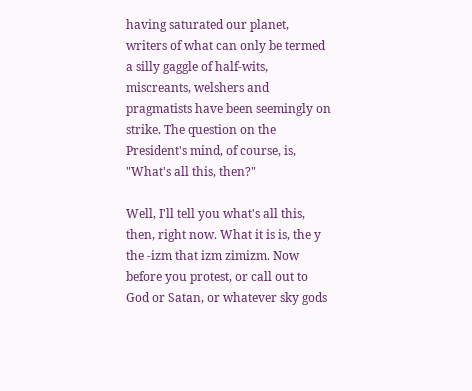having saturated our planet, writers of what can only be termed a silly gaggle of half-wits, miscreants, welshers and pragmatists have been seemingly on strike. The question on the President's mind, of course, is, "What's all this, then?"

Well, I'll tell you what's all this, then, right now. What it is is, the y the -izm that izm zimizm. Now before you protest, or call out to God or Satan, or whatever sky gods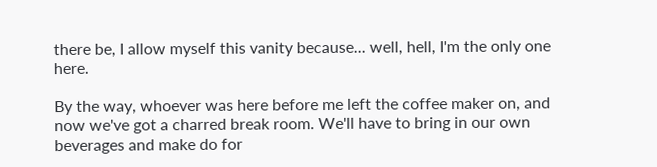there be, I allow myself this vanity because... well, hell, I'm the only one here.

By the way, whoever was here before me left the coffee maker on, and now we've got a charred break room. We'll have to bring in our own beverages and make do for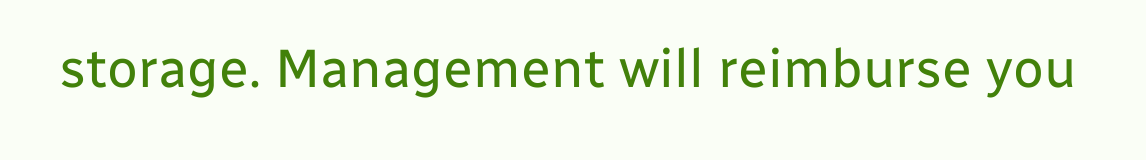storage. Management will reimburse you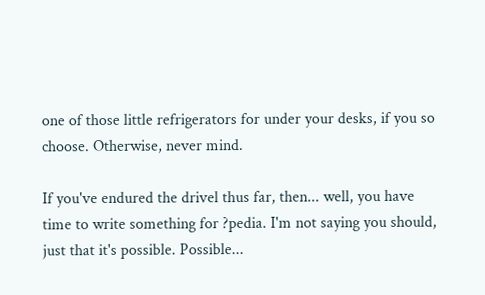one of those little refrigerators for under your desks, if you so choose. Otherwise, never mind.

If you've endured the drivel thus far, then... well, you have time to write something for ?pedia. I'm not saying you should, just that it's possible. Possible...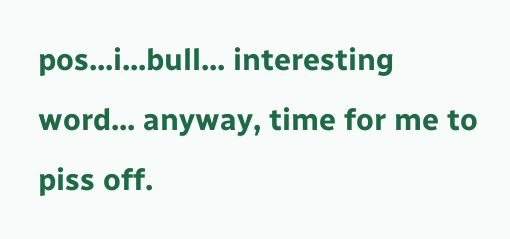pos...i...bull... interesting word... anyway, time for me to piss off.